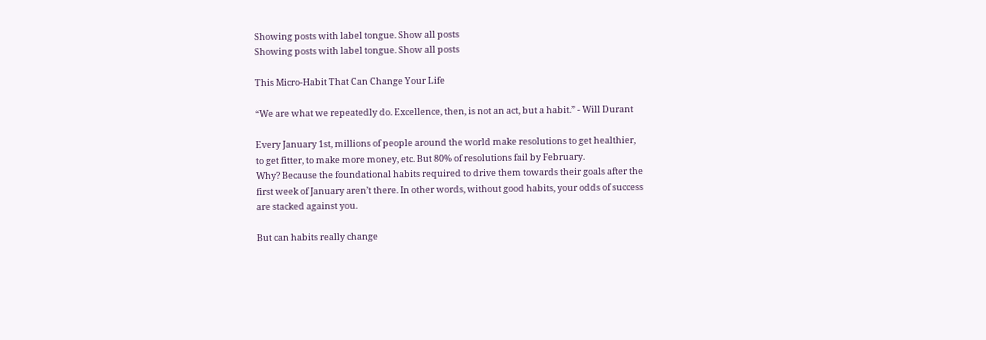Showing posts with label tongue. Show all posts
Showing posts with label tongue. Show all posts

This Micro-Habit That Can Change Your Life

“We are what we repeatedly do. Excellence, then, is not an act, but a habit.” - Will Durant

Every January 1st, millions of people around the world make resolutions to get healthier,
to get fitter, to make more money, etc. But 80% of resolutions fail by February.
Why? Because the foundational habits required to drive them towards their goals after the
first week of January aren’t there. In other words, without good habits, your odds of success
are stacked against you.

But can habits really change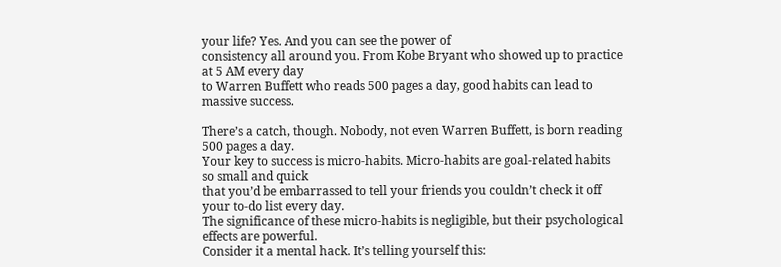your life? Yes. And you can see the power of
consistency all around you. From Kobe Bryant who showed up to practice at 5 AM every day
to Warren Buffett who reads 500 pages a day, good habits can lead to massive success.

There’s a catch, though. Nobody, not even Warren Buffett, is born reading 500 pages a day.
Your key to success is micro-habits. Micro-habits are goal-related habits so small and quick
that you’d be embarrassed to tell your friends you couldn’t check it off your to-do list every day.
The significance of these micro-habits is negligible, but their psychological effects are powerful.
Consider it a mental hack. It’s telling yourself this: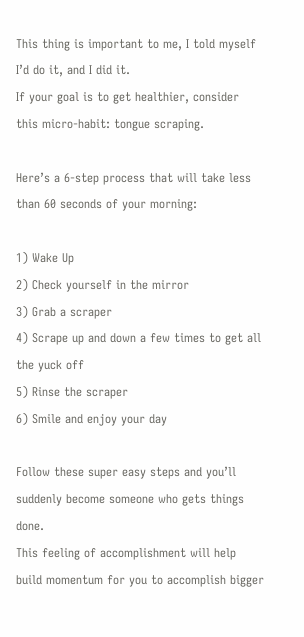This thing is important to me, I told myself I’d do it, and I did it.
If your goal is to get healthier, consider this micro-habit: tongue scraping.

Here’s a 6-step process that will take less than 60 seconds of your morning:

1) Wake Up
2) Check yourself in the mirror
3) Grab a scraper
4) Scrape up and down a few times to get all the yuck off
5) Rinse the scraper
6) Smile and enjoy your day

Follow these super easy steps and you’ll suddenly become someone who gets things done.
This feeling of accomplishment will help build momentum for you to accomplish bigger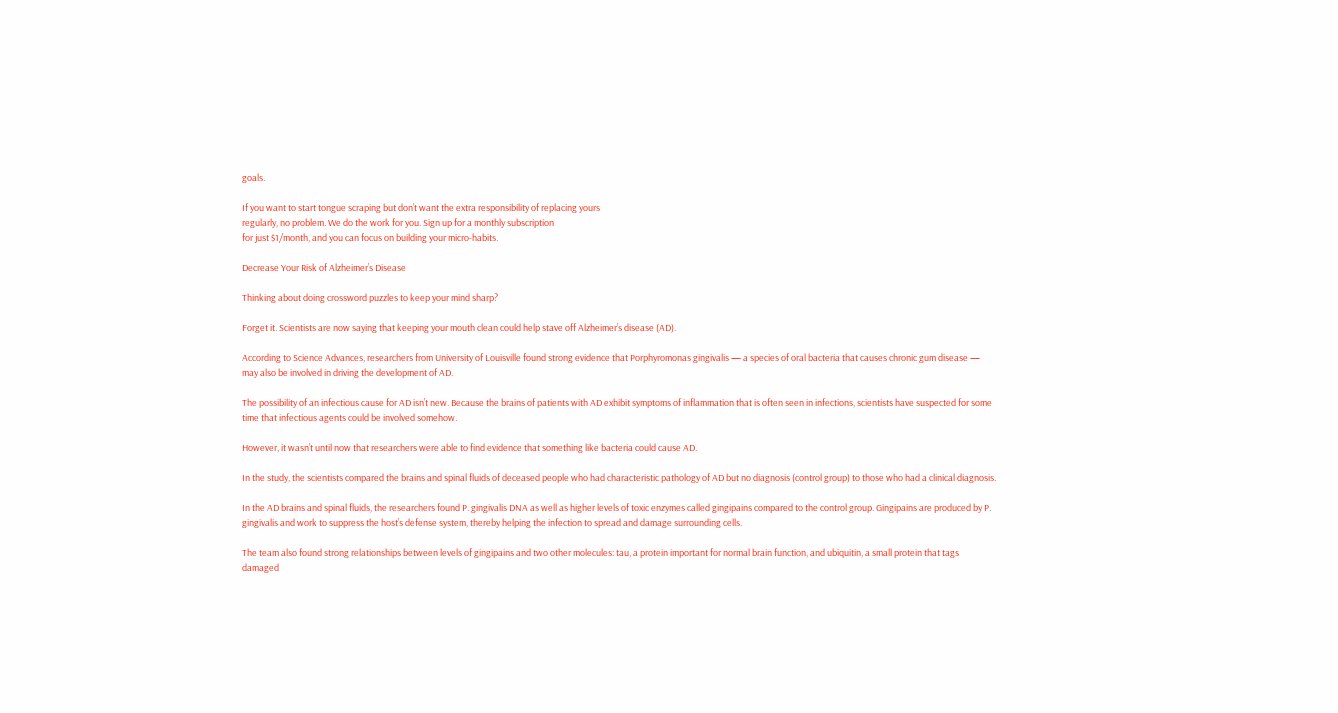goals.

If you want to start tongue scraping but don’t want the extra responsibility of replacing yours
regularly, no problem. We do the work for you. Sign up for a monthly subscription
for just $1/month, and you can focus on building your micro-habits.

Decrease Your Risk of Alzheimer’s Disease

Thinking about doing crossword puzzles to keep your mind sharp?

Forget it. Scientists are now saying that keeping your mouth clean could help stave off Alzheimer’s disease (AD).

According to Science Advances, researchers from University of Louisville found strong evidence that Porphyromonas gingivalis — a species of oral bacteria that causes chronic gum disease — may also be involved in driving the development of AD.

The possibility of an infectious cause for AD isn’t new. Because the brains of patients with AD exhibit symptoms of inflammation that is often seen in infections, scientists have suspected for some time that infectious agents could be involved somehow.

However, it wasn’t until now that researchers were able to find evidence that something like bacteria could cause AD.

In the study, the scientists compared the brains and spinal fluids of deceased people who had characteristic pathology of AD but no diagnosis (control group) to those who had a clinical diagnosis.

In the AD brains and spinal fluids, the researchers found P. gingivalis DNA as well as higher levels of toxic enzymes called gingipains compared to the control group. Gingipains are produced by P. gingivalis and work to suppress the host’s defense system, thereby helping the infection to spread and damage surrounding cells.

The team also found strong relationships between levels of gingipains and two other molecules: tau, a protein important for normal brain function, and ubiquitin, a small protein that tags damaged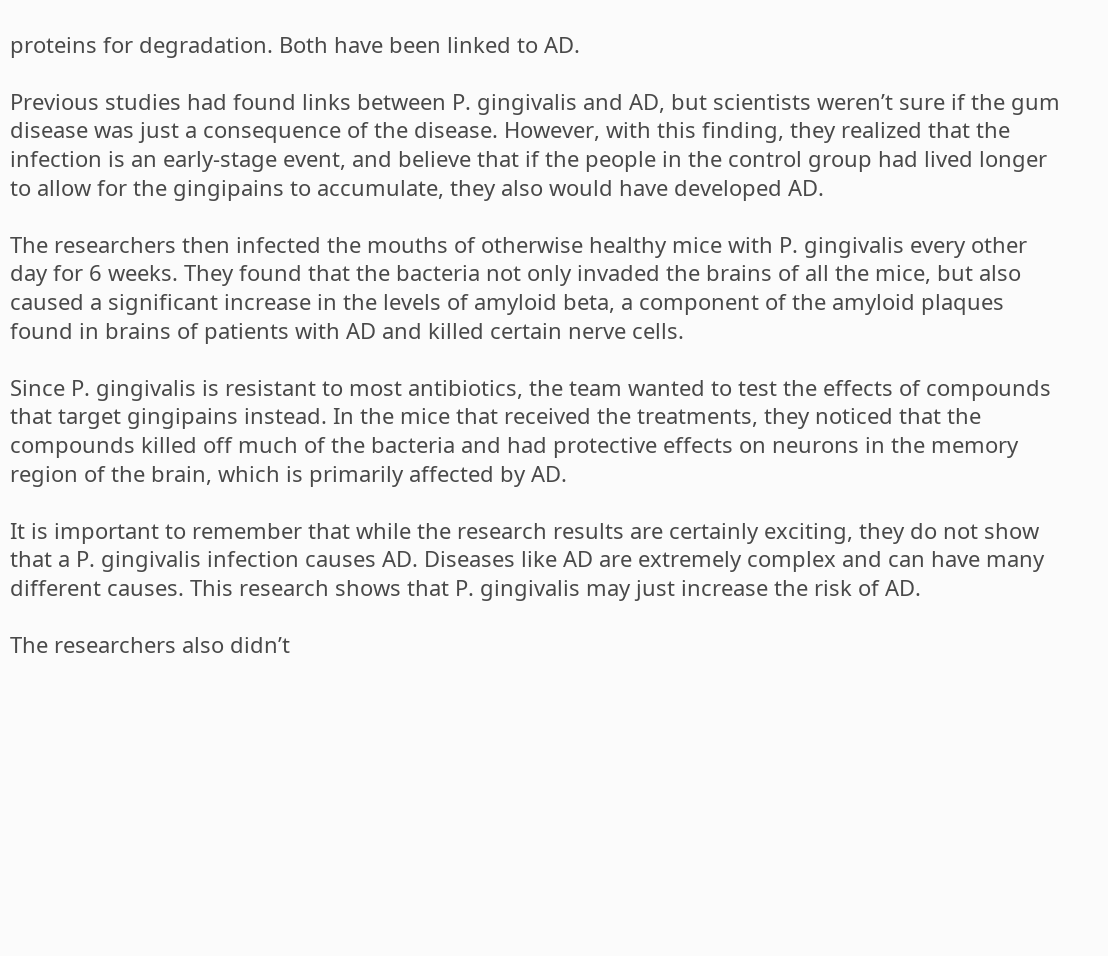proteins for degradation. Both have been linked to AD.

Previous studies had found links between P. gingivalis and AD, but scientists weren’t sure if the gum disease was just a consequence of the disease. However, with this finding, they realized that the infection is an early-stage event, and believe that if the people in the control group had lived longer to allow for the gingipains to accumulate, they also would have developed AD.

The researchers then infected the mouths of otherwise healthy mice with P. gingivalis every other day for 6 weeks. They found that the bacteria not only invaded the brains of all the mice, but also caused a significant increase in the levels of amyloid beta, a component of the amyloid plaques found in brains of patients with AD and killed certain nerve cells.

Since P. gingivalis is resistant to most antibiotics, the team wanted to test the effects of compounds that target gingipains instead. In the mice that received the treatments, they noticed that the compounds killed off much of the bacteria and had protective effects on neurons in the memory region of the brain, which is primarily affected by AD.

It is important to remember that while the research results are certainly exciting, they do not show that a P. gingivalis infection causes AD. Diseases like AD are extremely complex and can have many different causes. This research shows that P. gingivalis may just increase the risk of AD.

The researchers also didn’t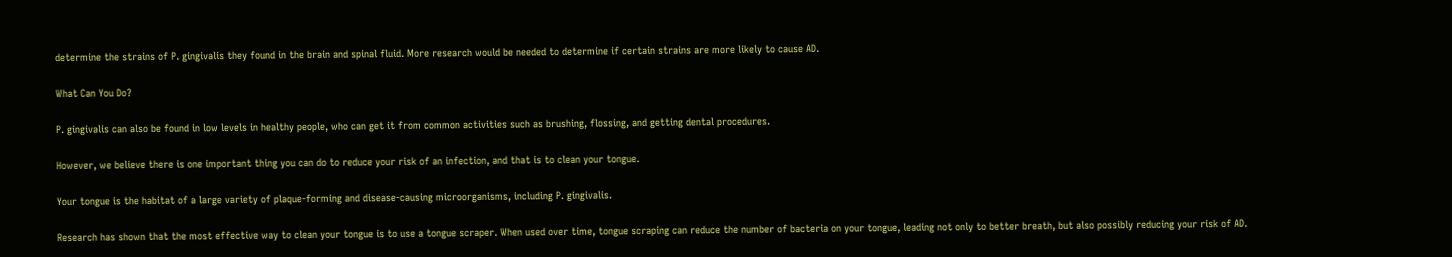determine the strains of P. gingivalis they found in the brain and spinal fluid. More research would be needed to determine if certain strains are more likely to cause AD.

What Can You Do?

P. gingivalis can also be found in low levels in healthy people, who can get it from common activities such as brushing, flossing, and getting dental procedures.

However, we believe there is one important thing you can do to reduce your risk of an infection, and that is to clean your tongue.

Your tongue is the habitat of a large variety of plaque-forming and disease-causing microorganisms, including P. gingivalis.

Research has shown that the most effective way to clean your tongue is to use a tongue scraper. When used over time, tongue scraping can reduce the number of bacteria on your tongue, leading not only to better breath, but also possibly reducing your risk of AD.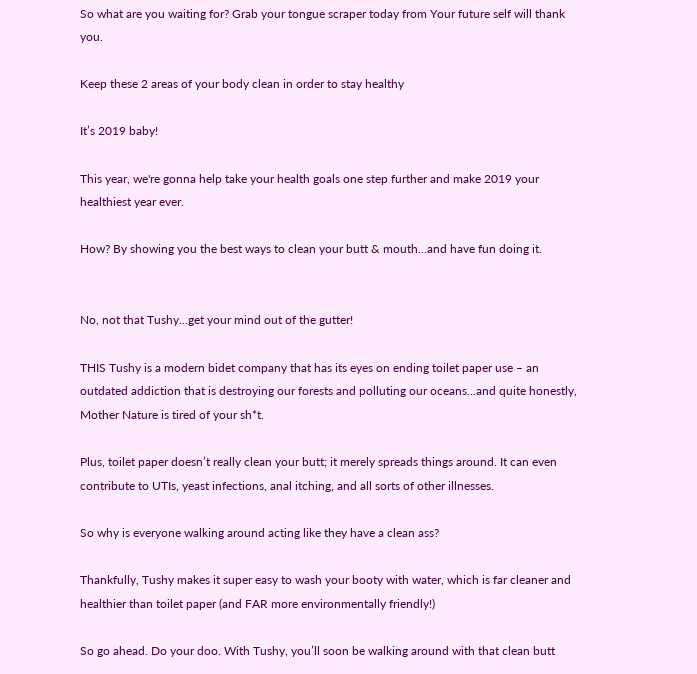So what are you waiting for? Grab your tongue scraper today from Your future self will thank you.

Keep these 2 areas of your body clean in order to stay healthy

It’s 2019 baby!

This year, we're gonna help take your health goals one step further and make 2019 your healthiest year ever.

How? By showing you the best ways to clean your butt & mouth...and have fun doing it.


No, not that Tushy...get your mind out of the gutter!

THIS Tushy is a modern bidet company that has its eyes on ending toilet paper use – an outdated addiction that is destroying our forests and polluting our oceans...and quite honestly, Mother Nature is tired of your sh*t.

Plus, toilet paper doesn’t really clean your butt; it merely spreads things around. It can even contribute to UTIs, yeast infections, anal itching, and all sorts of other illnesses.

So why is everyone walking around acting like they have a clean ass?

Thankfully, Tushy makes it super easy to wash your booty with water, which is far cleaner and healthier than toilet paper (and FAR more environmentally friendly!)

So go ahead. Do your doo. With Tushy, you’ll soon be walking around with that clean butt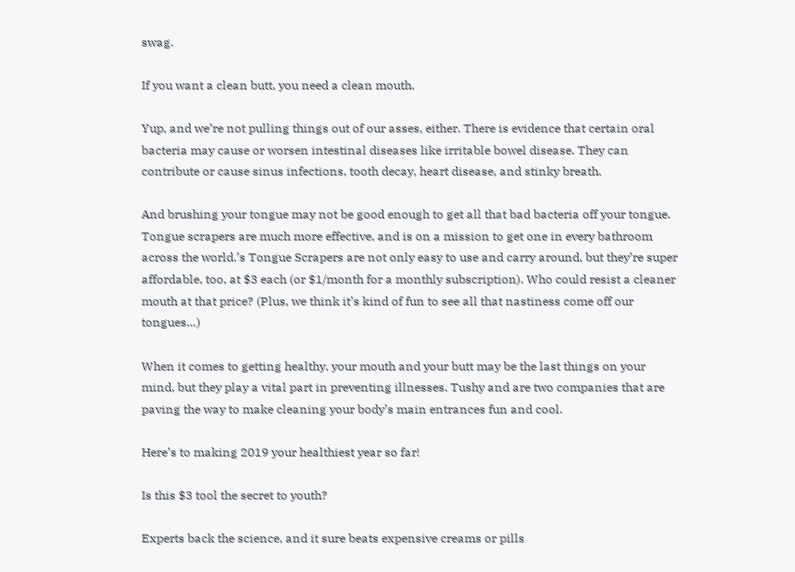swag.

If you want a clean butt, you need a clean mouth.

Yup, and we’re not pulling things out of our asses, either. There is evidence that certain oral bacteria may cause or worsen intestinal diseases like irritable bowel disease. They can contribute or cause sinus infections, tooth decay, heart disease, and stinky breath.

And brushing your tongue may not be good enough to get all that bad bacteria off your tongue. Tongue scrapers are much more effective, and is on a mission to get one in every bathroom across the world.’s Tongue Scrapers are not only easy to use and carry around, but they’re super affordable, too, at $3 each (or $1/month for a monthly subscription). Who could resist a cleaner mouth at that price? (Plus, we think it’s kind of fun to see all that nastiness come off our tongues…)

When it comes to getting healthy, your mouth and your butt may be the last things on your mind, but they play a vital part in preventing illnesses. Tushy and are two companies that are paving the way to make cleaning your body’s main entrances fun and cool.

Here’s to making 2019 your healthiest year so far!

Is this $3 tool the secret to youth?

Experts back the science, and it sure beats expensive creams or pills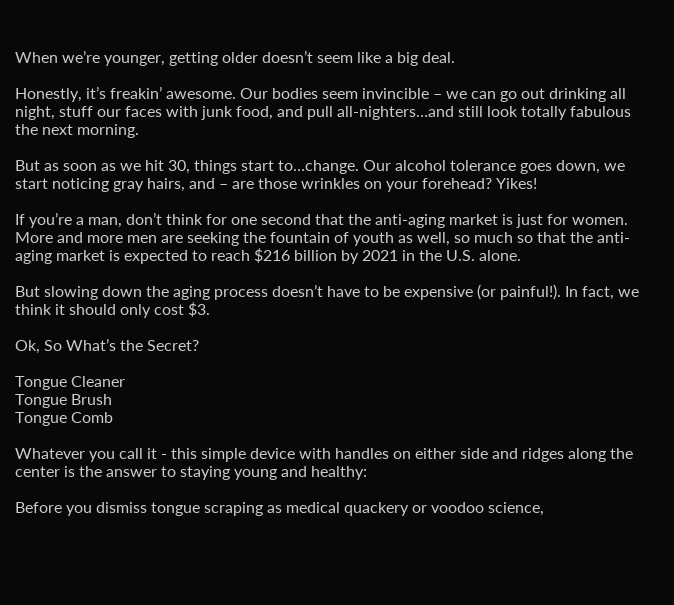When we’re younger, getting older doesn’t seem like a big deal.

Honestly, it’s freakin’ awesome. Our bodies seem invincible – we can go out drinking all night, stuff our faces with junk food, and pull all-nighters…and still look totally fabulous the next morning.

But as soon as we hit 30, things start to…change. Our alcohol tolerance goes down, we start noticing gray hairs, and – are those wrinkles on your forehead? Yikes!

If you’re a man, don’t think for one second that the anti-aging market is just for women. More and more men are seeking the fountain of youth as well, so much so that the anti-aging market is expected to reach $216 billion by 2021 in the U.S. alone.

But slowing down the aging process doesn’t have to be expensive (or painful!). In fact, we think it should only cost $3.

Ok, So What’s the Secret?

Tongue Cleaner
Tongue Brush
Tongue Comb

Whatever you call it - this simple device with handles on either side and ridges along the center is the answer to staying young and healthy:

Before you dismiss tongue scraping as medical quackery or voodoo science,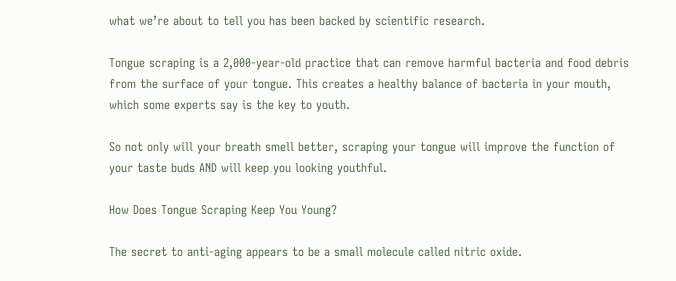what we’re about to tell you has been backed by scientific research.

Tongue scraping is a 2,000-year-old practice that can remove harmful bacteria and food debris from the surface of your tongue. This creates a healthy balance of bacteria in your mouth, which some experts say is the key to youth.

So not only will your breath smell better, scraping your tongue will improve the function of your taste buds AND will keep you looking youthful.

How Does Tongue Scraping Keep You Young?

The secret to anti-aging appears to be a small molecule called nitric oxide.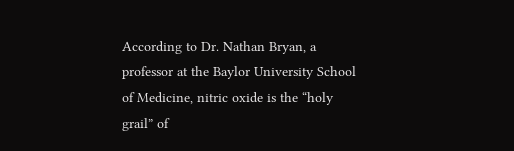According to Dr. Nathan Bryan, a professor at the Baylor University School of Medicine, nitric oxide is the “holy grail” of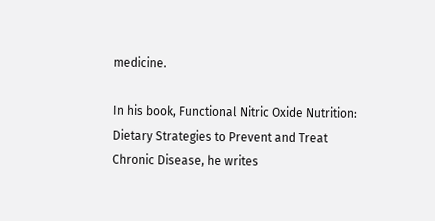medicine.

In his book, Functional Nitric Oxide Nutrition: Dietary Strategies to Prevent and Treat Chronic Disease, he writes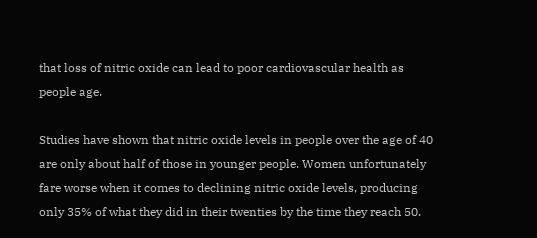that loss of nitric oxide can lead to poor cardiovascular health as people age.

Studies have shown that nitric oxide levels in people over the age of 40 are only about half of those in younger people. Women unfortunately fare worse when it comes to declining nitric oxide levels, producing only 35% of what they did in their twenties by the time they reach 50.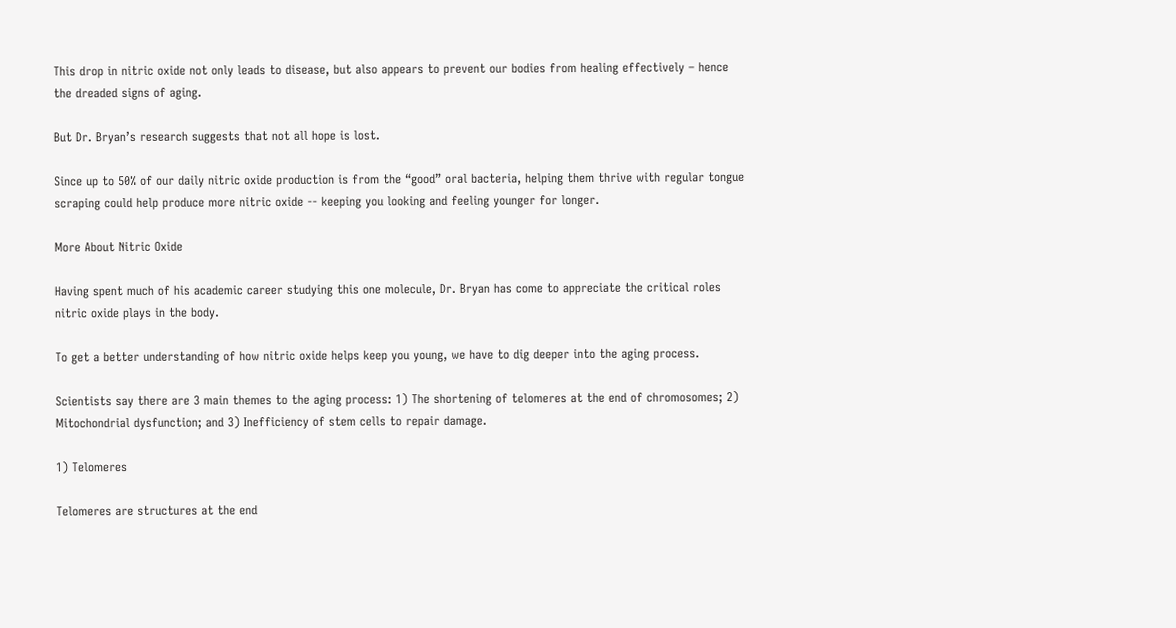This drop in nitric oxide not only leads to disease, but also appears to prevent our bodies from healing effectively – hence the dreaded signs of aging.

But Dr. Bryan’s research suggests that not all hope is lost.

Since up to 50% of our daily nitric oxide production is from the “good” oral bacteria, helping them thrive with regular tongue scraping could help produce more nitric oxide -- keeping you looking and feeling younger for longer.

More About Nitric Oxide

Having spent much of his academic career studying this one molecule, Dr. Bryan has come to appreciate the critical roles nitric oxide plays in the body.

To get a better understanding of how nitric oxide helps keep you young, we have to dig deeper into the aging process.

Scientists say there are 3 main themes to the aging process: 1) The shortening of telomeres at the end of chromosomes; 2) Mitochondrial dysfunction; and 3) Inefficiency of stem cells to repair damage.

1) Telomeres

Telomeres are structures at the end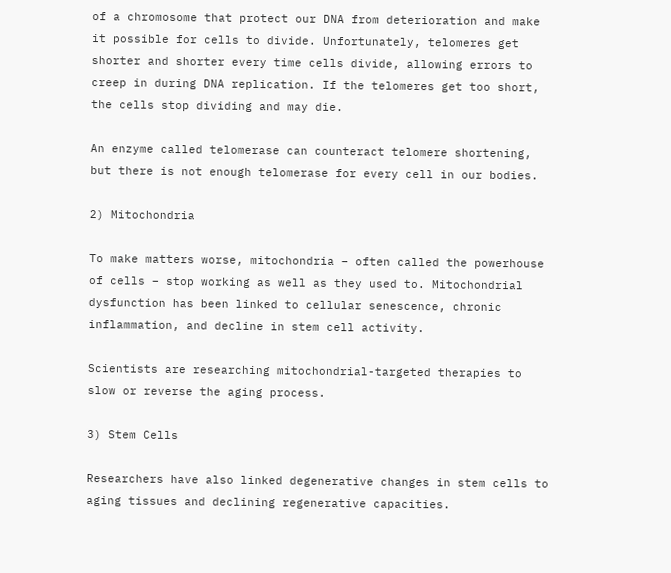of a chromosome that protect our DNA from deterioration and make it possible for cells to divide. Unfortunately, telomeres get shorter and shorter every time cells divide, allowing errors to creep in during DNA replication. If the telomeres get too short, the cells stop dividing and may die.

An enzyme called telomerase can counteract telomere shortening, but there is not enough telomerase for every cell in our bodies.

2) Mitochondria

To make matters worse, mitochondria – often called the powerhouse of cells – stop working as well as they used to. Mitochondrial dysfunction has been linked to cellular senescence, chronic inflammation, and decline in stem cell activity.

Scientists are researching mitochondrial-targeted therapies to slow or reverse the aging process.

3) Stem Cells

Researchers have also linked degenerative changes in stem cells to aging tissues and declining regenerative capacities.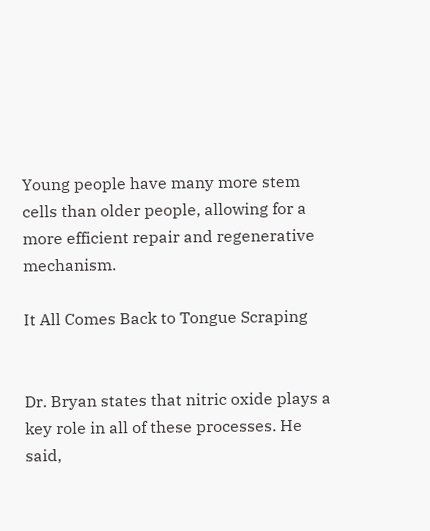Young people have many more stem cells than older people, allowing for a more efficient repair and regenerative mechanism.

It All Comes Back to Tongue Scraping


Dr. Bryan states that nitric oxide plays a key role in all of these processes. He said,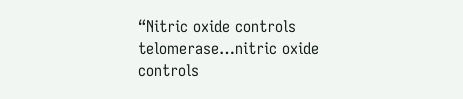“Nitric oxide controls telomerase…nitric oxide controls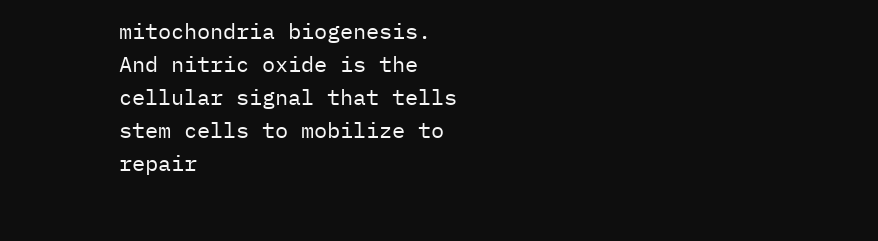mitochondria biogenesis. And nitric oxide is the cellular signal that tells stem cells to mobilize to repair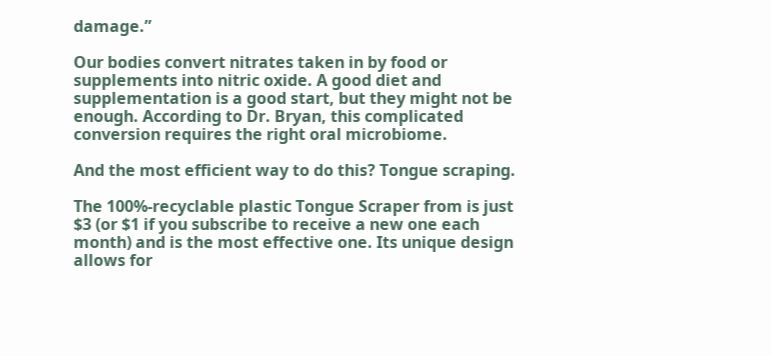damage.”

Our bodies convert nitrates taken in by food or supplements into nitric oxide. A good diet and supplementation is a good start, but they might not be enough. According to Dr. Bryan, this complicated conversion requires the right oral microbiome.

And the most efficient way to do this? Tongue scraping.

The 100%-recyclable plastic Tongue Scraper from is just $3 (or $1 if you subscribe to receive a new one each month) and is the most effective one. Its unique design allows for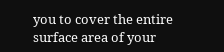you to cover the entire surface area of your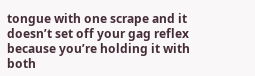tongue with one scrape and it doesn’t set off your gag reflex because you’re holding it with both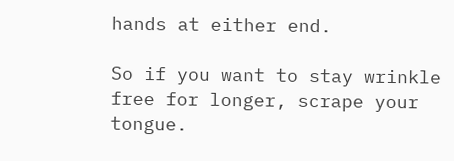hands at either end.

So if you want to stay wrinkle free for longer, scrape your tongue.